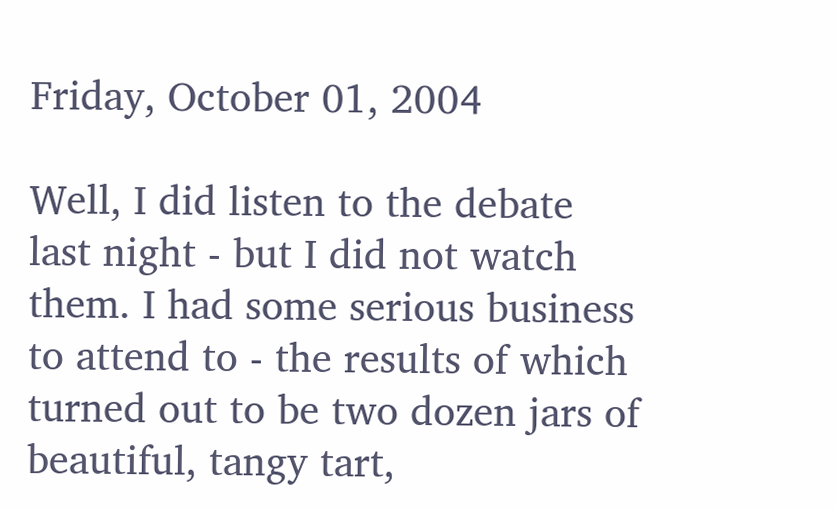Friday, October 01, 2004

Well, I did listen to the debate last night - but I did not watch them. I had some serious business to attend to - the results of which turned out to be two dozen jars of beautiful, tangy tart,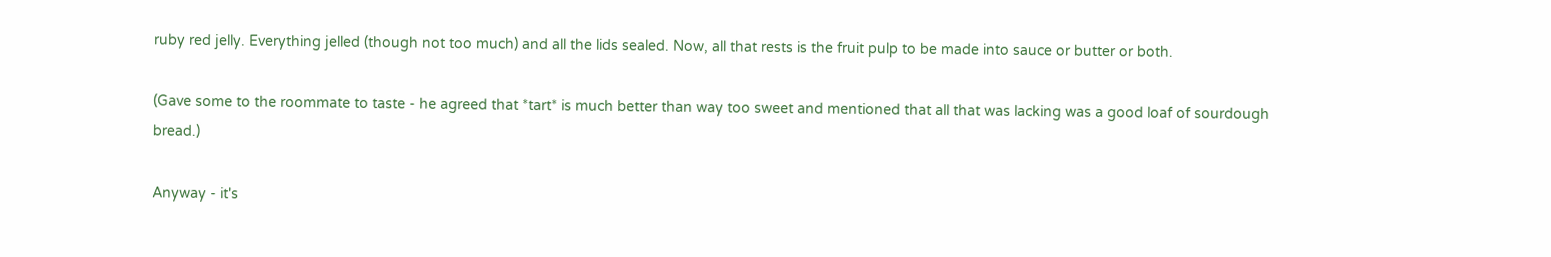ruby red jelly. Everything jelled (though not too much) and all the lids sealed. Now, all that rests is the fruit pulp to be made into sauce or butter or both.

(Gave some to the roommate to taste - he agreed that *tart* is much better than way too sweet and mentioned that all that was lacking was a good loaf of sourdough bread.)

Anyway - it's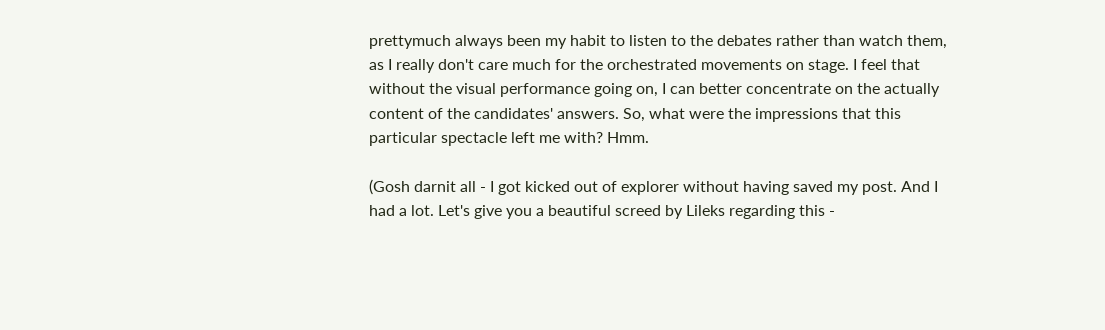prettymuch always been my habit to listen to the debates rather than watch them, as I really don't care much for the orchestrated movements on stage. I feel that without the visual performance going on, I can better concentrate on the actually content of the candidates' answers. So, what were the impressions that this particular spectacle left me with? Hmm.

(Gosh darnit all - I got kicked out of explorer without having saved my post. And I had a lot. Let's give you a beautiful screed by Lileks regarding this -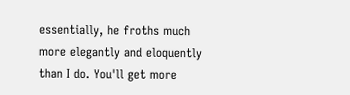essentially, he froths much more elegantly and eloquently than I do. You'll get more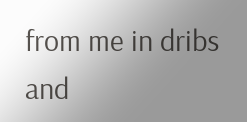from me in dribs and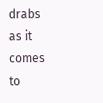drabs as it comes to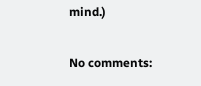mind.)

No comments: